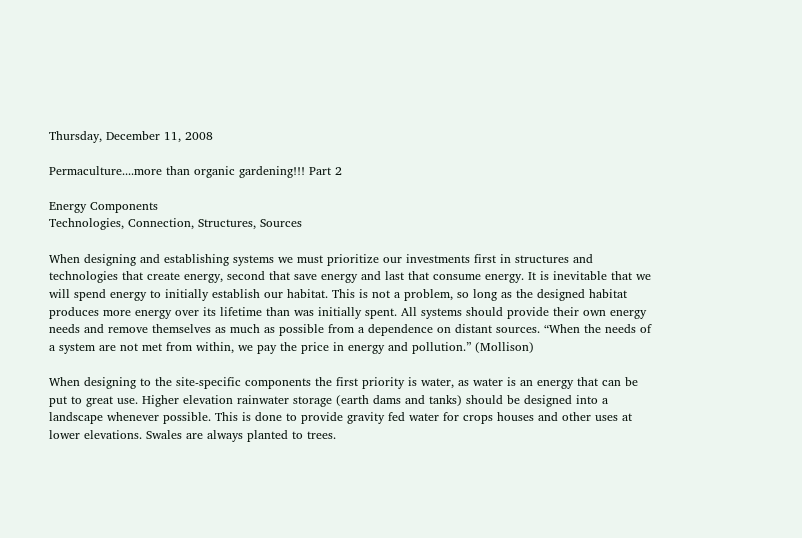Thursday, December 11, 2008

Permaculture....more than organic gardening!!! Part 2

Energy Components
Technologies, Connection, Structures, Sources

When designing and establishing systems we must prioritize our investments first in structures and technologies that create energy, second that save energy and last that consume energy. It is inevitable that we will spend energy to initially establish our habitat. This is not a problem, so long as the designed habitat produces more energy over its lifetime than was initially spent. All systems should provide their own energy needs and remove themselves as much as possible from a dependence on distant sources. “When the needs of a system are not met from within, we pay the price in energy and pollution.” (Mollison)

When designing to the site-specific components the first priority is water, as water is an energy that can be put to great use. Higher elevation rainwater storage (earth dams and tanks) should be designed into a landscape whenever possible. This is done to provide gravity fed water for crops houses and other uses at lower elevations. Swales are always planted to trees.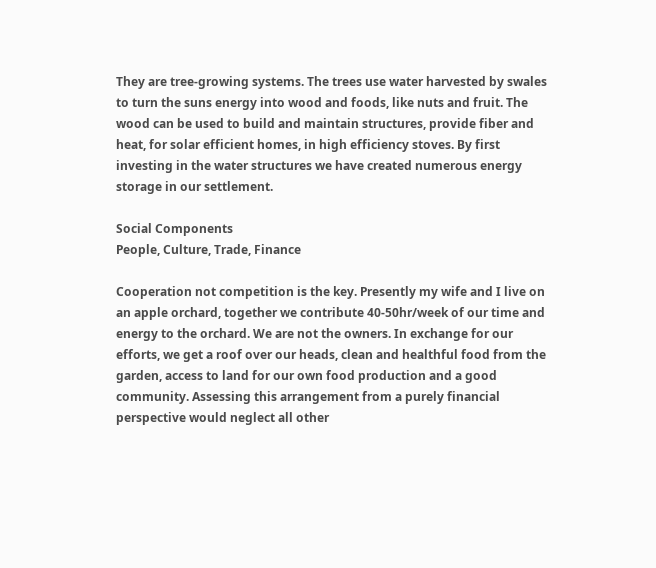They are tree-growing systems. The trees use water harvested by swales to turn the suns energy into wood and foods, like nuts and fruit. The wood can be used to build and maintain structures, provide fiber and heat, for solar efficient homes, in high efficiency stoves. By first investing in the water structures we have created numerous energy storage in our settlement.

Social Components
People, Culture, Trade, Finance

Cooperation not competition is the key. Presently my wife and I live on an apple orchard, together we contribute 40-50hr/week of our time and energy to the orchard. We are not the owners. In exchange for our efforts, we get a roof over our heads, clean and healthful food from the garden, access to land for our own food production and a good community. Assessing this arrangement from a purely financial perspective would neglect all other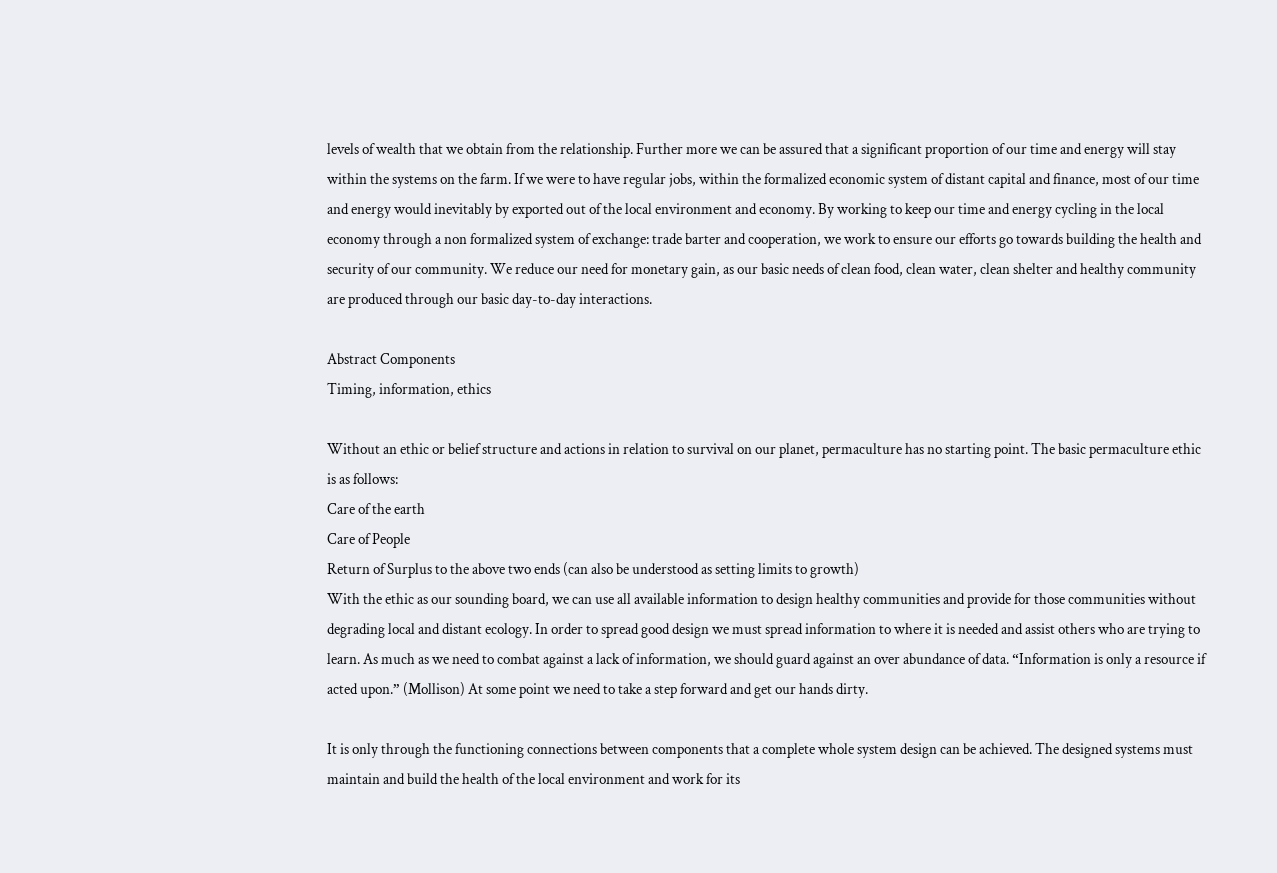levels of wealth that we obtain from the relationship. Further more we can be assured that a significant proportion of our time and energy will stay within the systems on the farm. If we were to have regular jobs, within the formalized economic system of distant capital and finance, most of our time and energy would inevitably by exported out of the local environment and economy. By working to keep our time and energy cycling in the local economy through a non formalized system of exchange: trade barter and cooperation, we work to ensure our efforts go towards building the health and security of our community. We reduce our need for monetary gain, as our basic needs of clean food, clean water, clean shelter and healthy community are produced through our basic day-to-day interactions.

Abstract Components
Timing, information, ethics

Without an ethic or belief structure and actions in relation to survival on our planet, permaculture has no starting point. The basic permaculture ethic is as follows:
Care of the earth
Care of People
Return of Surplus to the above two ends (can also be understood as setting limits to growth)
With the ethic as our sounding board, we can use all available information to design healthy communities and provide for those communities without degrading local and distant ecology. In order to spread good design we must spread information to where it is needed and assist others who are trying to learn. As much as we need to combat against a lack of information, we should guard against an over abundance of data. “Information is only a resource if acted upon.” (Mollison) At some point we need to take a step forward and get our hands dirty.

It is only through the functioning connections between components that a complete whole system design can be achieved. The designed systems must maintain and build the health of the local environment and work for its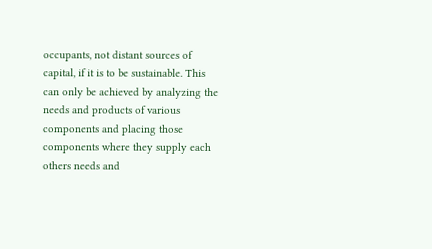occupants, not distant sources of capital, if it is to be sustainable. This can only be achieved by analyzing the needs and products of various components and placing those components where they supply each others needs and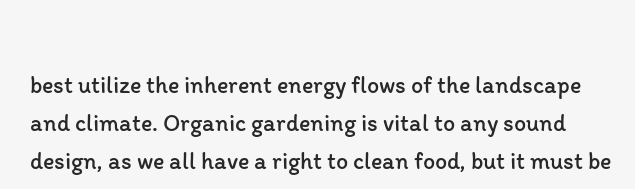best utilize the inherent energy flows of the landscape and climate. Organic gardening is vital to any sound design, as we all have a right to clean food, but it must be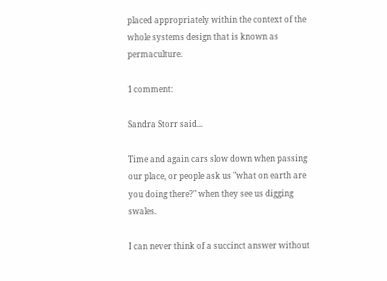placed appropriately within the context of the whole systems design that is known as permaculture.

1 comment:

Sandra Storr said...

Time and again cars slow down when passing our place, or people ask us "what on earth are you doing there?" when they see us digging swales.

I can never think of a succinct answer without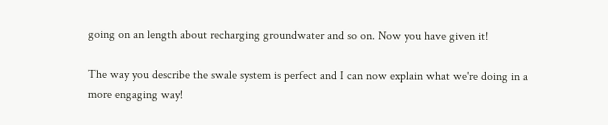going on an length about recharging groundwater and so on. Now you have given it!

The way you describe the swale system is perfect and I can now explain what we're doing in a more engaging way!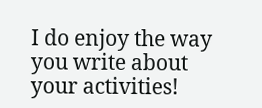I do enjoy the way you write about your activities!